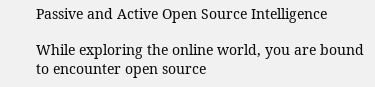Passive and Active Open Source Intelligence

While exploring the online world, you are bound to encounter open source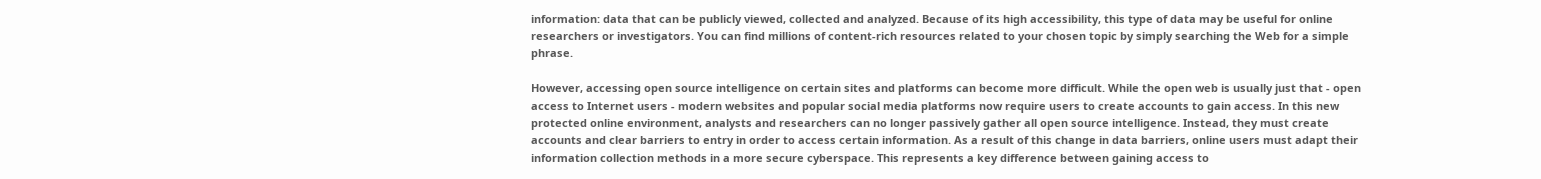information: data that can be publicly viewed, collected and analyzed. Because of its high accessibility, this type of data may be useful for online researchers or investigators. You can find millions of content-rich resources related to your chosen topic by simply searching the Web for a simple phrase.

However, accessing open source intelligence on certain sites and platforms can become more difficult. While the open web is usually just that - open access to Internet users - modern websites and popular social media platforms now require users to create accounts to gain access. In this new protected online environment, analysts and researchers can no longer passively gather all open source intelligence. Instead, they must create accounts and clear barriers to entry in order to access certain information. As a result of this change in data barriers, online users must adapt their information collection methods in a more secure cyberspace. This represents a key difference between gaining access to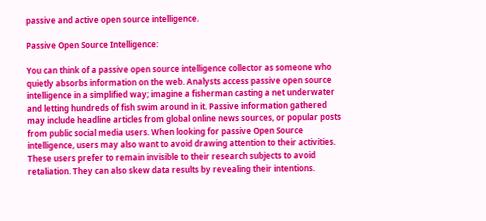passive and active open source intelligence.

Passive Open Source Intelligence:

You can think of a passive open source intelligence collector as someone who quietly absorbs information on the web. Analysts access passive open source intelligence in a simplified way; imagine a fisherman casting a net underwater and letting hundreds of fish swim around in it. Passive information gathered may include headline articles from global online news sources, or popular posts from public social media users. When looking for passive Open Source intelligence, users may also want to avoid drawing attention to their activities. These users prefer to remain invisible to their research subjects to avoid retaliation. They can also skew data results by revealing their intentions.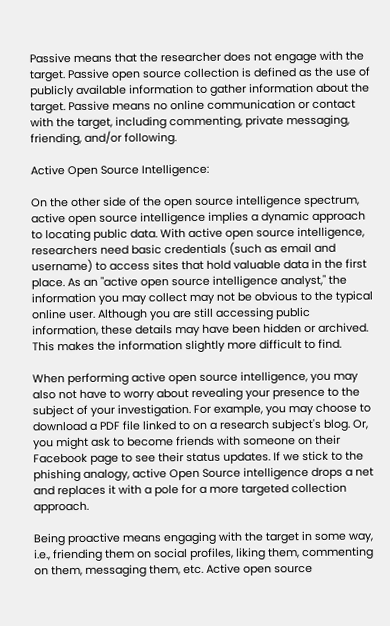Passive means that the researcher does not engage with the target. Passive open source collection is defined as the use of publicly available information to gather information about the target. Passive means no online communication or contact with the target, including commenting, private messaging, friending, and/or following.

Active Open Source Intelligence:

On the other side of the open source intelligence spectrum, active open source intelligence implies a dynamic approach to locating public data. With active open source intelligence, researchers need basic credentials (such as email and username) to access sites that hold valuable data in the first place. As an "active open source intelligence analyst," the information you may collect may not be obvious to the typical online user. Although you are still accessing public information, these details may have been hidden or archived. This makes the information slightly more difficult to find.

When performing active open source intelligence, you may also not have to worry about revealing your presence to the subject of your investigation. For example, you may choose to download a PDF file linked to on a research subject's blog. Or, you might ask to become friends with someone on their Facebook page to see their status updates. If we stick to the phishing analogy, active Open Source intelligence drops a net and replaces it with a pole for a more targeted collection approach.

Being proactive means engaging with the target in some way, i.e., friending them on social profiles, liking them, commenting on them, messaging them, etc. Active open source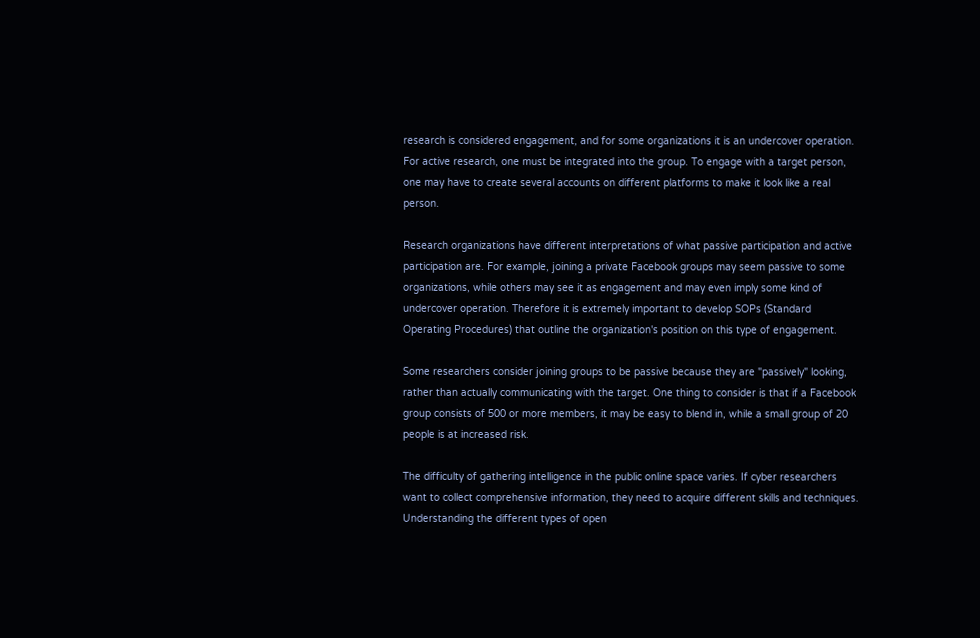research is considered engagement, and for some organizations it is an undercover operation. For active research, one must be integrated into the group. To engage with a target person, one may have to create several accounts on different platforms to make it look like a real person.

Research organizations have different interpretations of what passive participation and active participation are. For example, joining a private Facebook groups may seem passive to some organizations, while others may see it as engagement and may even imply some kind of undercover operation. Therefore it is extremely important to develop SOPs (Standard Operating Procedures) that outline the organization's position on this type of engagement.

Some researchers consider joining groups to be passive because they are "passively" looking, rather than actually communicating with the target. One thing to consider is that if a Facebook group consists of 500 or more members, it may be easy to blend in, while a small group of 20 people is at increased risk.

The difficulty of gathering intelligence in the public online space varies. If cyber researchers want to collect comprehensive information, they need to acquire different skills and techniques. Understanding the different types of open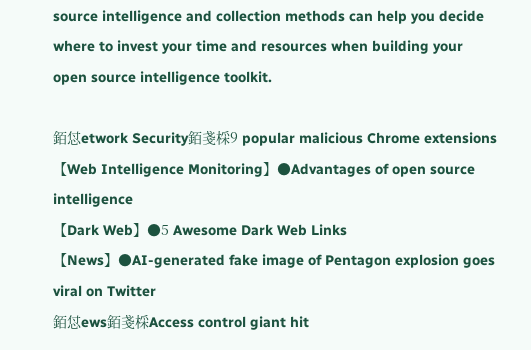source intelligence and collection methods can help you decide where to invest your time and resources when building your open source intelligence toolkit.

銆怤etwork Security銆戔棌9 popular malicious Chrome extensions
【Web Intelligence Monitoring】●Advantages of open source intelligence
【Dark Web】●5 Awesome Dark Web Links
【News】●AI-generated fake image of Pentagon explosion goes viral on Twitter
銆怤ews銆戔棌Access control giant hit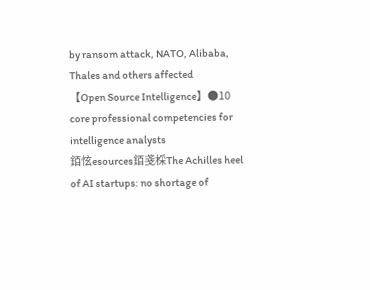by ransom attack, NATO, Alibaba, Thales and others affected
【Open Source Intelligence】●10 core professional competencies for intelligence analysts
銆怰esources銆戔棌The Achilles heel of AI startups: no shortage of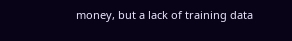money, but a lack of training data